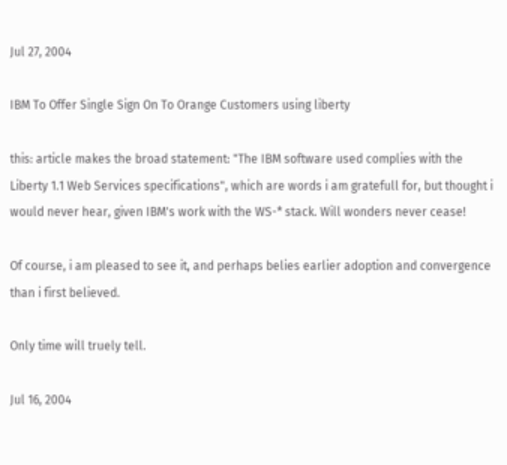Jul 27, 2004

IBM To Offer Single Sign On To Orange Customers using liberty

this: article makes the broad statement: "The IBM software used complies with the Liberty 1.1 Web Services specifications", which are words i am gratefull for, but thought i would never hear, given IBM's work with the WS-* stack. Will wonders never cease!

Of course, i am pleased to see it, and perhaps belies earlier adoption and convergence than i first believed.

Only time will truely tell.

Jul 16, 2004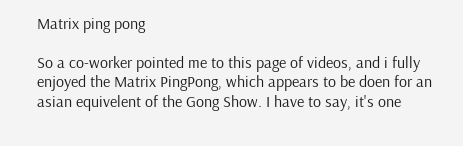Matrix ping pong

So a co-worker pointed me to this page of videos, and i fully enjoyed the Matrix PingPong, which appears to be doen for an asian equivelent of the Gong Show. I have to say, it's one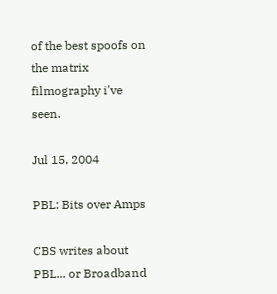of the best spoofs on the matrix filmography i've seen.

Jul 15, 2004

PBL: Bits over Amps

CBS writes about PBL... or Broadband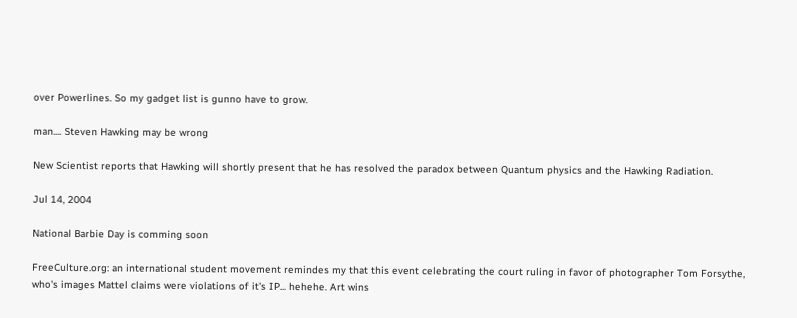over Powerlines. So my gadget list is gunno have to grow.

man.... Steven Hawking may be wrong

New Scientist reports that Hawking will shortly present that he has resolved the paradox between Quantum physics and the Hawking Radiation.

Jul 14, 2004

National Barbie Day is comming soon

FreeCulture.org: an international student movement remindes my that this event celebrating the court ruling in favor of photographer Tom Forsythe, who's images Mattel claims were violations of it's IP... hehehe. Art wins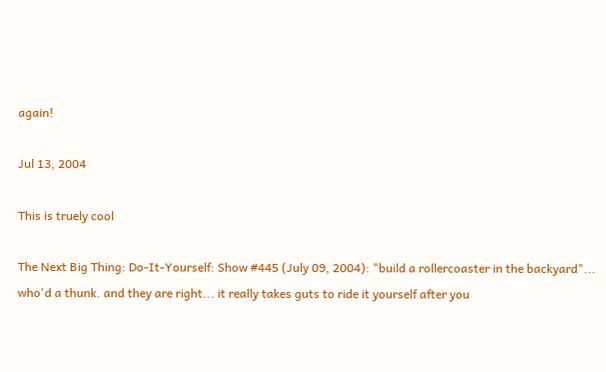again!

Jul 13, 2004

This is truely cool

The Next Big Thing: Do-It-Yourself: Show #445 (July 09, 2004): "build a rollercoaster in the backyard"... who'd a thunk. and they are right... it really takes guts to ride it yourself after you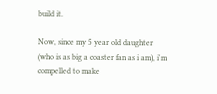build it.

Now, since my 5 year old daughter (who is as big a coaster fan as i am), i'm compelled to make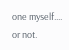one myself.... or not.